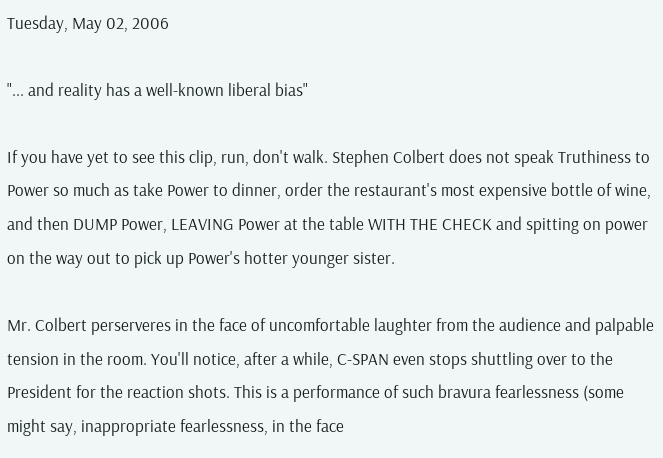Tuesday, May 02, 2006

"... and reality has a well-known liberal bias"

If you have yet to see this clip, run, don't walk. Stephen Colbert does not speak Truthiness to Power so much as take Power to dinner, order the restaurant's most expensive bottle of wine, and then DUMP Power, LEAVING Power at the table WITH THE CHECK and spitting on power on the way out to pick up Power's hotter younger sister.

Mr. Colbert perserveres in the face of uncomfortable laughter from the audience and palpable tension in the room. You'll notice, after a while, C-SPAN even stops shuttling over to the President for the reaction shots. This is a performance of such bravura fearlessness (some might say, inappropriate fearlessness, in the face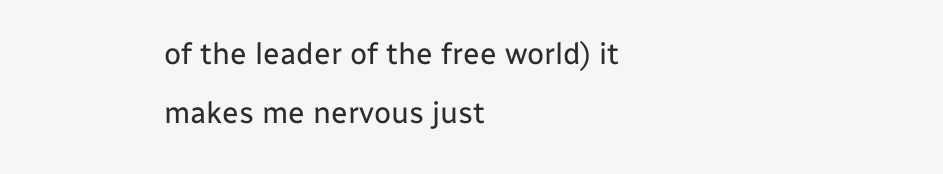of the leader of the free world) it makes me nervous just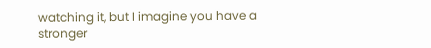watching it, but I imagine you have a stronger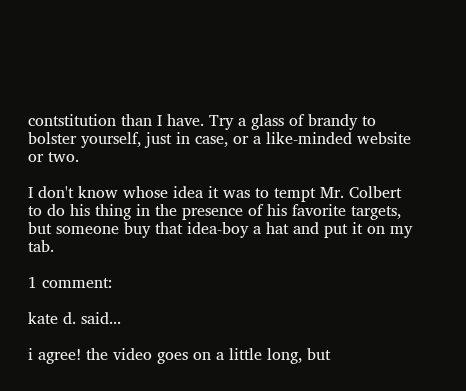contstitution than I have. Try a glass of brandy to bolster yourself, just in case, or a like-minded website or two.

I don't know whose idea it was to tempt Mr. Colbert to do his thing in the presence of his favorite targets, but someone buy that idea-boy a hat and put it on my tab.

1 comment:

kate d. said...

i agree! the video goes on a little long, but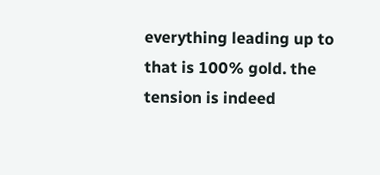everything leading up to that is 100% gold. the tension is indeed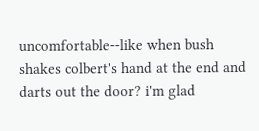uncomfortable--like when bush shakes colbert's hand at the end and darts out the door? i'm glad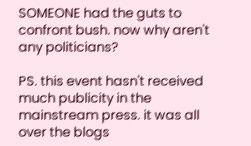SOMEONE had the guts to confront bush. now why aren't any politicians?

PS. this event hasn't received much publicity in the mainstream press. it was all over the blogs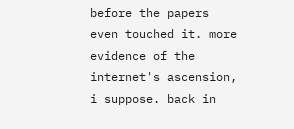before the papers even touched it. more evidence of the internet's ascension, i suppose. back in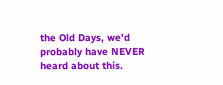the Old Days, we'd probably have NEVER heard about this.